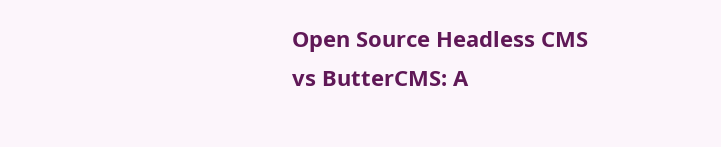Open Source Headless CMS vs ButterCMS: A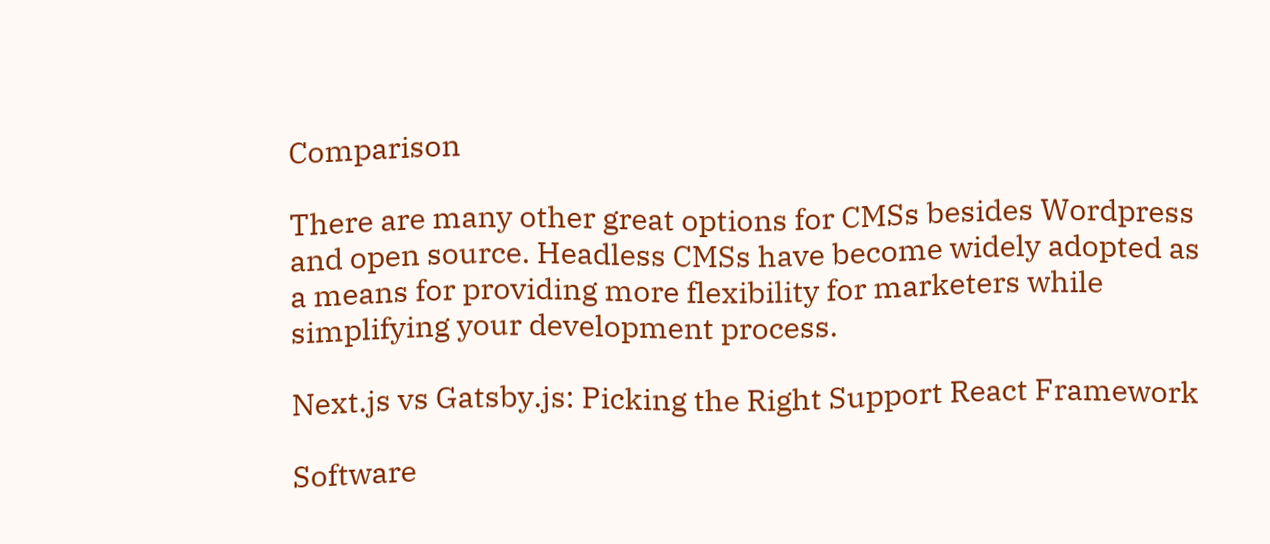Comparison

There are many other great options for CMSs besides Wordpress and open source. Headless CMSs have become widely adopted as a means for providing more flexibility for marketers while simplifying your development process.

Next.js vs Gatsby.js: Picking the Right Support React Framework

Software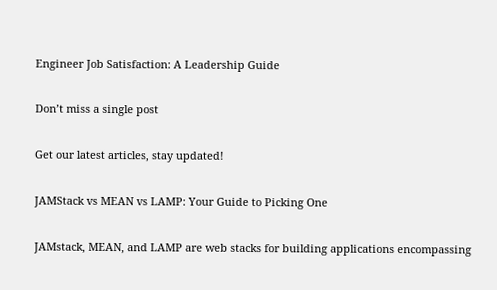Engineer Job Satisfaction: A Leadership Guide

Don’t miss a single post

Get our latest articles, stay updated!

JAMStack vs MEAN vs LAMP: Your Guide to Picking One

JAMstack, MEAN, and LAMP are web stacks for building applications encompassing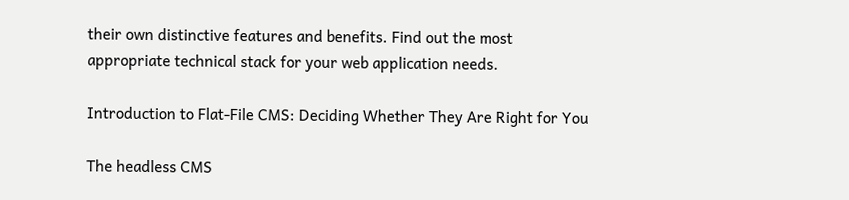their own distinctive features and benefits. Find out the most appropriate technical stack for your web application needs.

Introduction to Flat-File CMS: Deciding Whether They Are Right for You

The headless CMS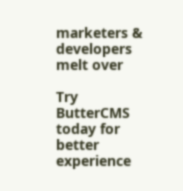marketers & developers melt over

Try ButterCMS today for better experience